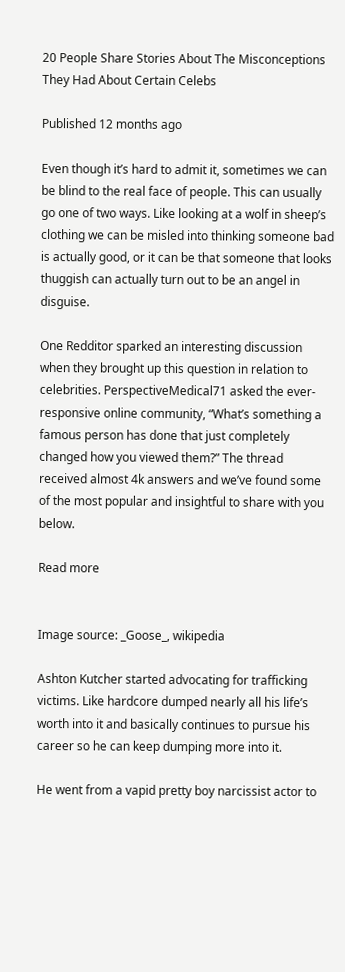20 People Share Stories About The Misconceptions They Had About Certain Celebs

Published 12 months ago

Even though it’s hard to admit it, sometimes we can be blind to the real face of people. This can usually go one of two ways. Like looking at a wolf in sheep’s clothing we can be misled into thinking someone bad is actually good, or it can be that someone that looks thuggish can actually turn out to be an angel in disguise.

One Redditor sparked an interesting discussion when they brought up this question in relation to celebrities. PerspectiveMedical71 asked the ever-responsive online community, “What’s something a famous person has done that just completely changed how you viewed them?” The thread received almost 4k answers and we’ve found some of the most popular and insightful to share with you below.

Read more


Image source: _Goose_, wikipedia

Ashton Kutcher started advocating for trafficking victims. Like hardcore dumped nearly all his life’s worth into it and basically continues to pursue his career so he can keep dumping more into it.

He went from a vapid pretty boy narcissist actor to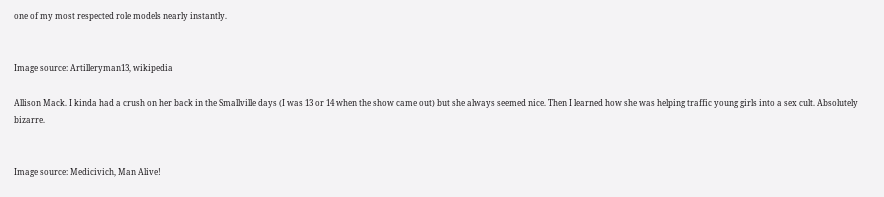one of my most respected role models nearly instantly.


Image source: Artilleryman13, wikipedia

Allison Mack. I kinda had a crush on her back in the Smallville days (I was 13 or 14 when the show came out) but she always seemed nice. Then I learned how she was helping traffic young girls into a sex cult. Absolutely bizarre.


Image source: Medicivich, Man Alive!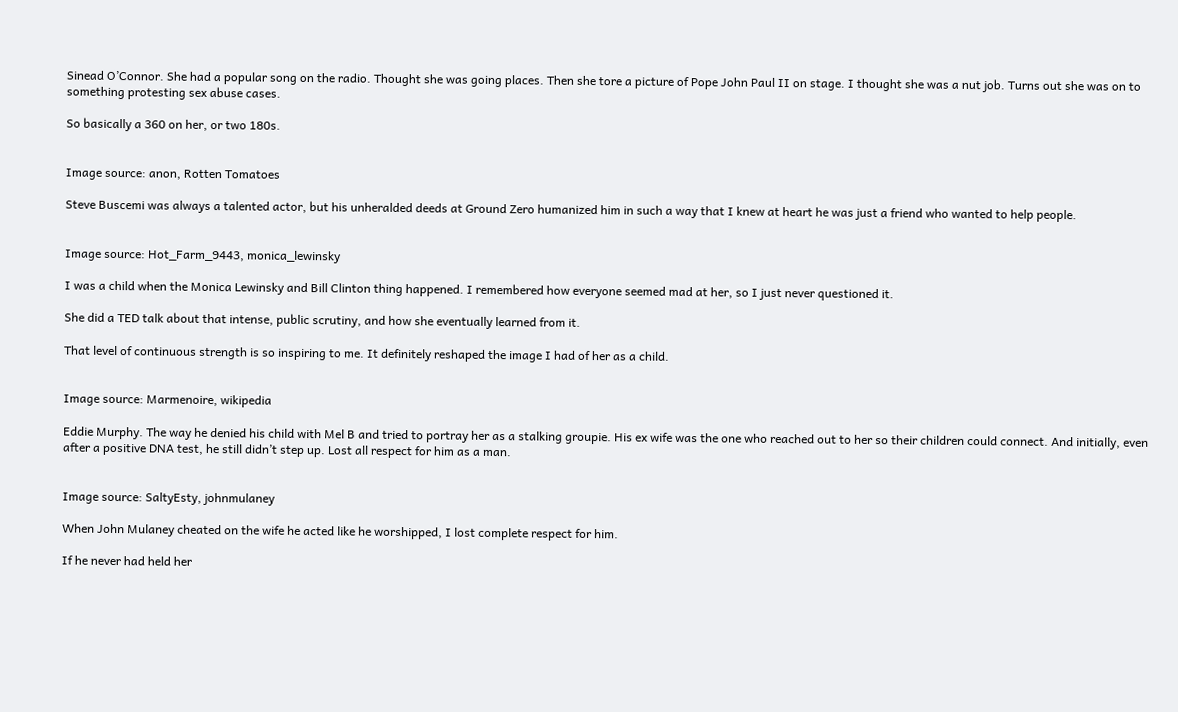Sinead O’Connor. She had a popular song on the radio. Thought she was going places. Then she tore a picture of Pope John Paul II on stage. I thought she was a nut job. Turns out she was on to something protesting sex abuse cases.

So basically a 360 on her, or two 180s.


Image source: anon, Rotten Tomatoes

Steve Buscemi was always a talented actor, but his unheralded deeds at Ground Zero humanized him in such a way that I knew at heart he was just a friend who wanted to help people.


Image source: Hot_Farm_9443, monica_lewinsky

I was a child when the Monica Lewinsky and Bill Clinton thing happened. I remembered how everyone seemed mad at her, so I just never questioned it.

She did a TED talk about that intense, public scrutiny, and how she eventually learned from it.

That level of continuous strength is so inspiring to me. It definitely reshaped the image I had of her as a child.


Image source: Marmenoire, wikipedia

Eddie Murphy. The way he denied his child with Mel B and tried to portray her as a stalking groupie. His ex wife was the one who reached out to her so their children could connect. And initially, even after a positive DNA test, he still didn’t step up. Lost all respect for him as a man.


Image source: SaltyEsty, johnmulaney

When John Mulaney cheated on the wife he acted like he worshipped, I lost complete respect for him.

If he never had held her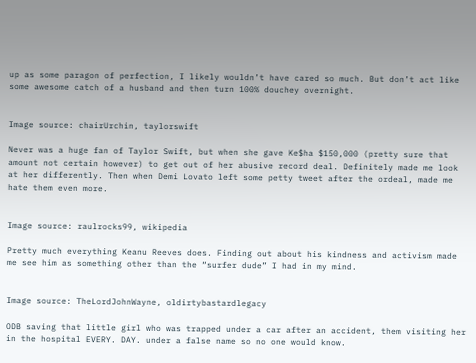up as some paragon of perfection, I likely wouldn’t have cared so much. But don’t act like some awesome catch of a husband and then turn 100% douchey overnight.


Image source: chairUrchin, taylorswift

Never was a huge fan of Taylor Swift, but when she gave Ke$ha $150,000 (pretty sure that amount not certain however) to get out of her abusive record deal. Definitely made me look at her differently. Then when Demi Lovato left some petty tweet after the ordeal, made me hate them even more.


Image source: raulrocks99, wikipedia

Pretty much everything Keanu Reeves does. Finding out about his kindness and activism made me see him as something other than the “surfer dude” I had in my mind.


Image source: TheLordJohnWayne, oldirtybastardlegacy

ODB saving that little girl who was trapped under a car after an accident, them visiting her in the hospital EVERY. DAY. under a false name so no one would know.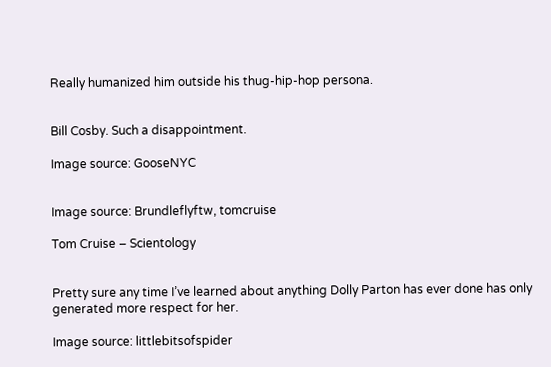Really humanized him outside his thug-hip-hop persona.


Bill Cosby. Such a disappointment.

Image source: GooseNYC


Image source: Brundleflyftw, tomcruise

Tom Cruise – Scientology


Pretty sure any time I’ve learned about anything Dolly Parton has ever done has only generated more respect for her.

Image source: littlebitsofspider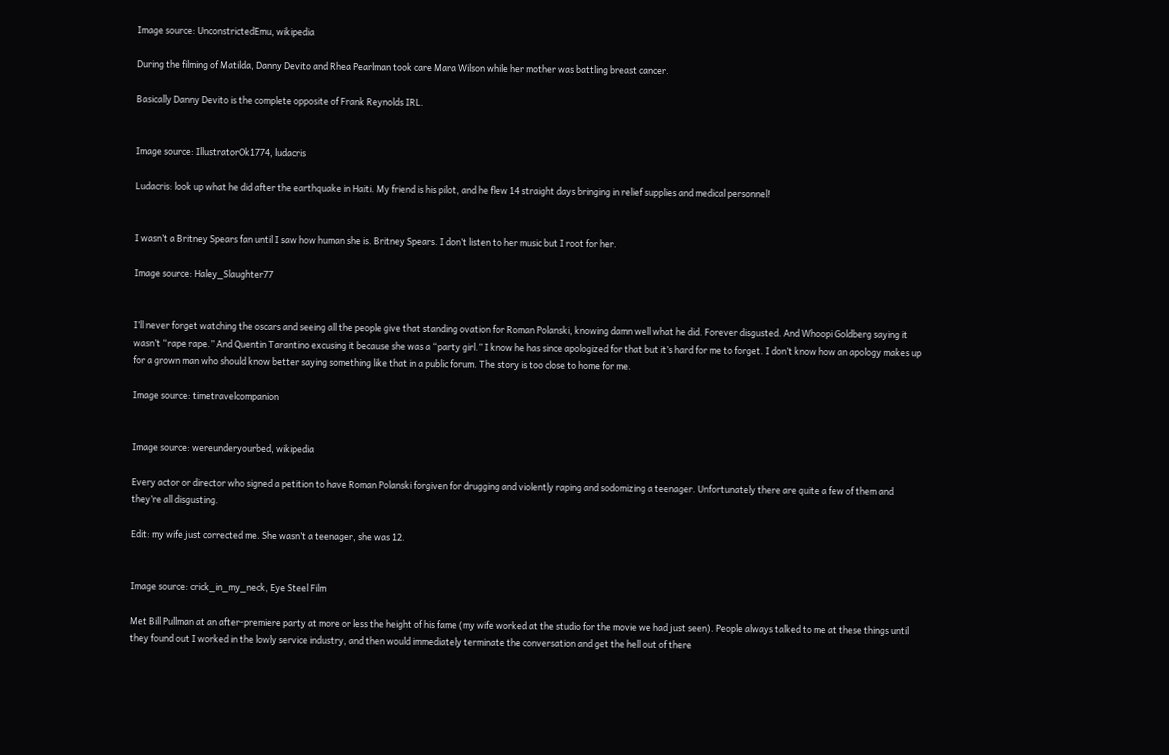Image source: UnconstrictedEmu, wikipedia

During the filming of Matilda, Danny Devito and Rhea Pearlman took care Mara Wilson while her mother was battling breast cancer.

Basically Danny Devito is the complete opposite of Frank Reynolds IRL.


Image source: IllustratorOk1774, ludacris

Ludacris: look up what he did after the earthquake in Haiti. My friend is his pilot, and he flew 14 straight days bringing in relief supplies and medical personnel!


I wasn’t a Britney Spears fan until I saw how human she is. Britney Spears. I don’t listen to her music but I root for her.

Image source: Haley_Slaughter77


I’ll never forget watching the oscars and seeing all the people give that standing ovation for Roman Polanski, knowing damn well what he did. Forever disgusted. And Whoopi Goldberg saying it wasn’t “rape rape.” And Quentin Tarantino excusing it because she was a “party girl.” I know he has since apologized for that but it’s hard for me to forget. I don’t know how an apology makes up for a grown man who should know better saying something like that in a public forum. The story is too close to home for me.

Image source: timetravelcompanion


Image source: wereunderyourbed, wikipedia

Every actor or director who signed a petition to have Roman Polanski forgiven for drugging and violently raping and sodomizing a teenager. Unfortunately there are quite a few of them and they’re all disgusting.

Edit: my wife just corrected me. She wasn’t a teenager, she was 12.


Image source: crick_in_my_neck, Eye Steel Film

Met Bill Pullman at an after-premiere party at more or less the height of his fame (my wife worked at the studio for the movie we had just seen). People always talked to me at these things until they found out I worked in the lowly service industry, and then would immediately terminate the conversation and get the hell out of there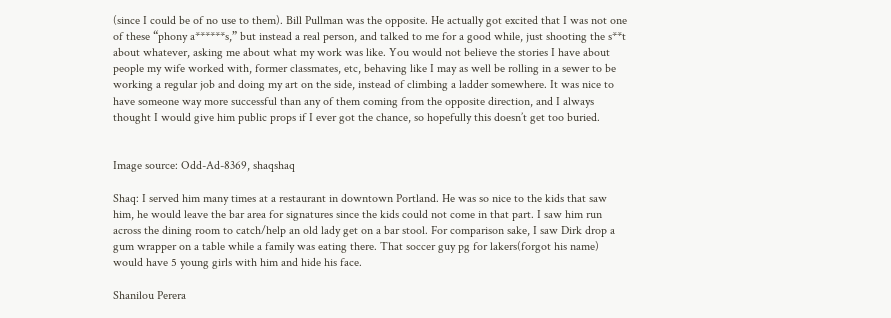(since I could be of no use to them). Bill Pullman was the opposite. He actually got excited that I was not one of these “phony a******s,” but instead a real person, and talked to me for a good while, just shooting the s**t about whatever, asking me about what my work was like. You would not believe the stories I have about people my wife worked with, former classmates, etc, behaving like I may as well be rolling in a sewer to be working a regular job and doing my art on the side, instead of climbing a ladder somewhere. It was nice to have someone way more successful than any of them coming from the opposite direction, and I always thought I would give him public props if I ever got the chance, so hopefully this doesn’t get too buried.


Image source: Odd-Ad-8369, shaqshaq

Shaq: I served him many times at a restaurant in downtown Portland. He was so nice to the kids that saw him, he would leave the bar area for signatures since the kids could not come in that part. I saw him run across the dining room to catch/help an old lady get on a bar stool. For comparison sake, I saw Dirk drop a gum wrapper on a table while a family was eating there. That soccer guy pg for lakers(forgot his name) would have 5 young girls with him and hide his face.

Shanilou Perera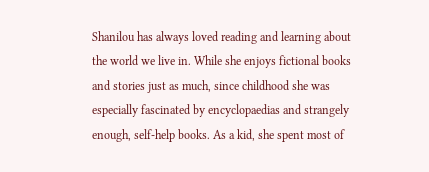Shanilou has always loved reading and learning about the world we live in. While she enjoys fictional books and stories just as much, since childhood she was especially fascinated by encyclopaedias and strangely enough, self-help books. As a kid, she spent most of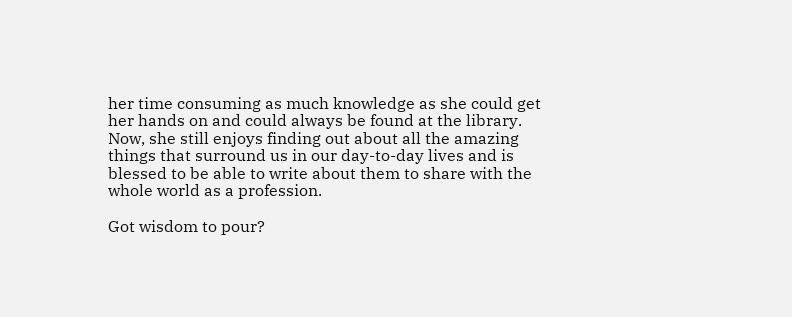her time consuming as much knowledge as she could get her hands on and could always be found at the library. Now, she still enjoys finding out about all the amazing things that surround us in our day-to-day lives and is blessed to be able to write about them to share with the whole world as a profession.

Got wisdom to pour?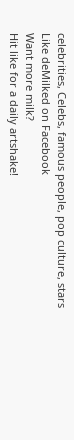celebrities, Celebs, famous people, pop culture, stars
Like deMilked on Facebook
Want more milk?
Hit like for a daily artshake!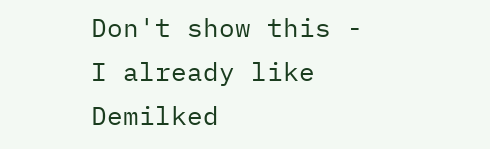Don't show this - I already like Demilked